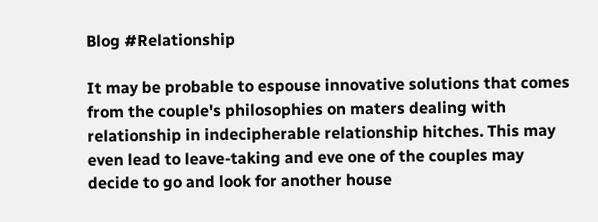Blog #Relationship

It may be probable to espouse innovative solutions that comes from the couple's philosophies on maters dealing with relationship in indecipherable relationship hitches. This may even lead to leave-taking and eve one of the couples may decide to go and look for another house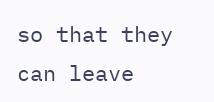so that they can leave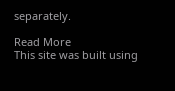separately.

Read More
This site was built using